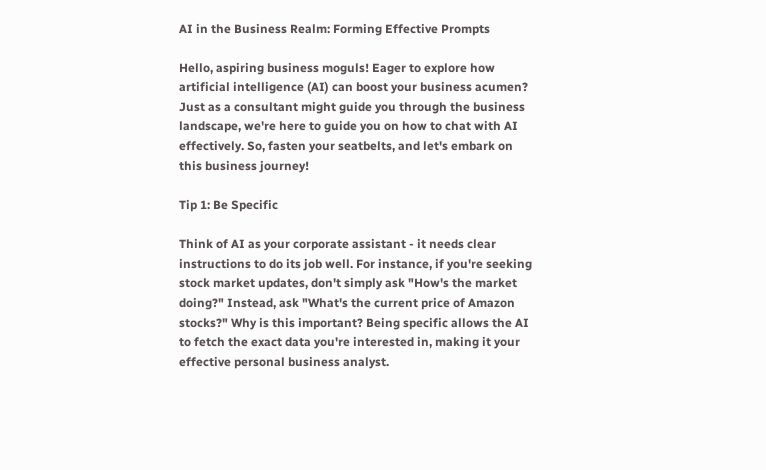AI in the Business Realm: Forming Effective Prompts

Hello, aspiring business moguls! Eager to explore how artificial intelligence (AI) can boost your business acumen? Just as a consultant might guide you through the business landscape, we're here to guide you on how to chat with AI effectively. So, fasten your seatbelts, and let's embark on this business journey!

Tip 1: Be Specific

Think of AI as your corporate assistant - it needs clear instructions to do its job well. For instance, if you're seeking stock market updates, don't simply ask "How's the market doing?" Instead, ask "What's the current price of Amazon stocks?" Why is this important? Being specific allows the AI to fetch the exact data you're interested in, making it your effective personal business analyst.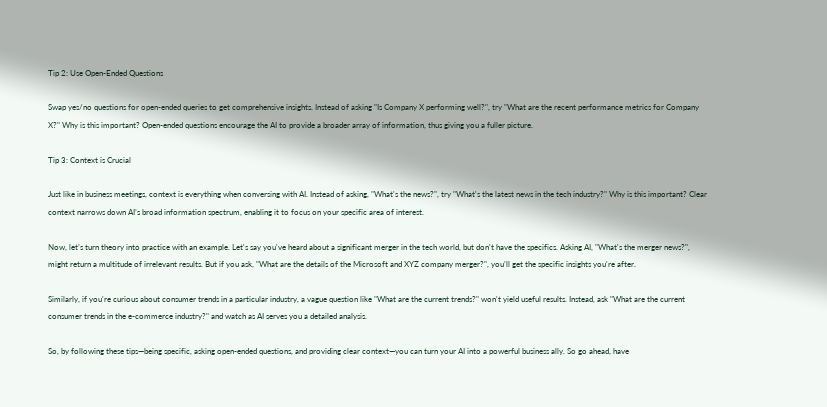Tip 2: Use Open-Ended Questions

Swap yes/no questions for open-ended queries to get comprehensive insights. Instead of asking "Is Company X performing well?", try "What are the recent performance metrics for Company X?" Why is this important? Open-ended questions encourage the AI to provide a broader array of information, thus giving you a fuller picture.

Tip 3: Context is Crucial

Just like in business meetings, context is everything when conversing with AI. Instead of asking, "What's the news?", try "What's the latest news in the tech industry?" Why is this important? Clear context narrows down AI’s broad information spectrum, enabling it to focus on your specific area of interest.

Now, let’s turn theory into practice with an example. Let's say you've heard about a significant merger in the tech world, but don't have the specifics. Asking AI, "What's the merger news?", might return a multitude of irrelevant results. But if you ask, "What are the details of the Microsoft and XYZ company merger?", you’ll get the specific insights you're after.

Similarly, if you're curious about consumer trends in a particular industry, a vague question like "What are the current trends?" won't yield useful results. Instead, ask "What are the current consumer trends in the e-commerce industry?" and watch as AI serves you a detailed analysis.

So, by following these tips—being specific, asking open-ended questions, and providing clear context—you can turn your AI into a powerful business ally. So go ahead, have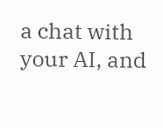a chat with your AI, and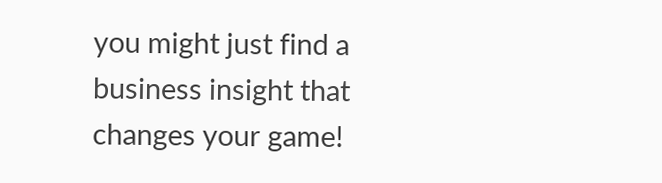you might just find a business insight that changes your game!